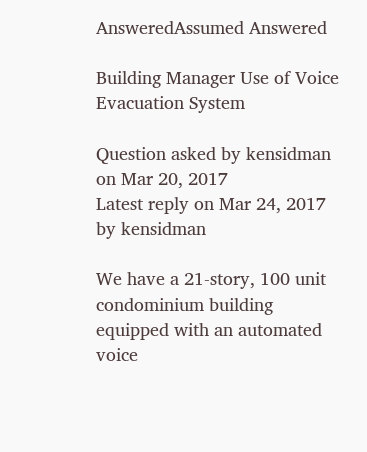AnsweredAssumed Answered

Building Manager Use of Voice Evacuation System

Question asked by kensidman on Mar 20, 2017
Latest reply on Mar 24, 2017 by kensidman

We have a 21-story, 100 unit condominium building equipped with an automated voice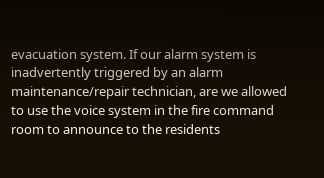evacuation system. If our alarm system is inadvertently triggered by an alarm maintenance/repair technician, are we allowed to use the voice system in the fire command room to announce to the residents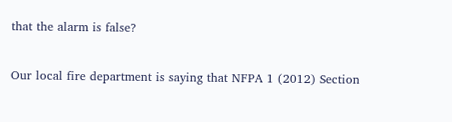that the alarm is false?


Our local fire department is saying that NFPA 1 (2012) Section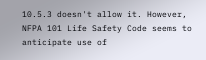10.5.3 doesn't allow it. However, NFPA 101 Life Safety Code seems to anticipate use of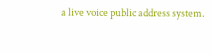a live voice public address system.